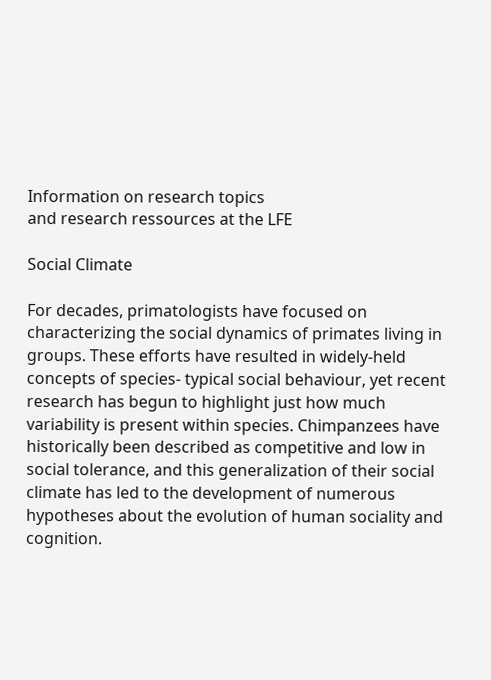Information on research topics
and research ressources at the LFE

Social Climate

For decades, primatologists have focused on characterizing the social dynamics of primates living in groups. These efforts have resulted in widely-held concepts of species- typical social behaviour, yet recent research has begun to highlight just how much variability is present within species. Chimpanzees have historically been described as competitive and low in social tolerance, and this generalization of their social climate has led to the development of numerous hypotheses about the evolution of human sociality and cognition.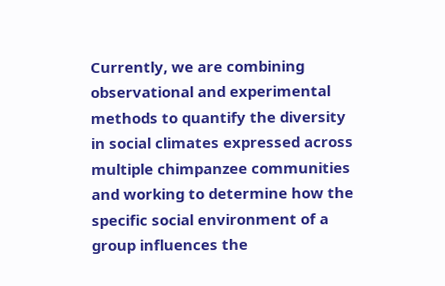Currently, we are combining observational and experimental methods to quantify the diversity in social climates expressed across multiple chimpanzee communities and working to determine how the specific social environment of a group influences the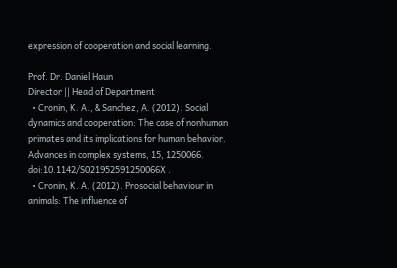expression of cooperation and social learning.

Prof. Dr. Daniel Haun
Director || Head of Department
  • Cronin, K. A., & Sanchez, A. (2012). Social dynamics and cooperation: The case of nonhuman primates and its implications for human behavior. Advances in complex systems, 15, 1250066. doi:10.1142/S021952591250066X .
  • Cronin, K. A. (2012). Prosocial behaviour in animals: The influence of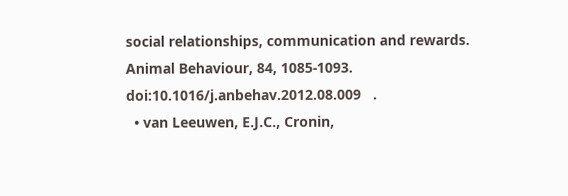social relationships, communication and rewards. Animal Behaviour, 84, 1085-1093. doi:10.1016/j.anbehav.2012.08.009   .
  • van Leeuwen, E.J.C., Cronin,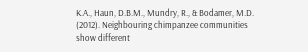K.A., Haun, D.B.M., Mundry, R., & Bodamer, M.D. (2012). Neighbouring chimpanzee communities show different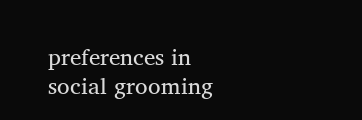preferences in social grooming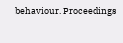behaviour. Proceedings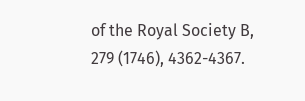of the Royal Society B, 279 (1746), 4362-4367.